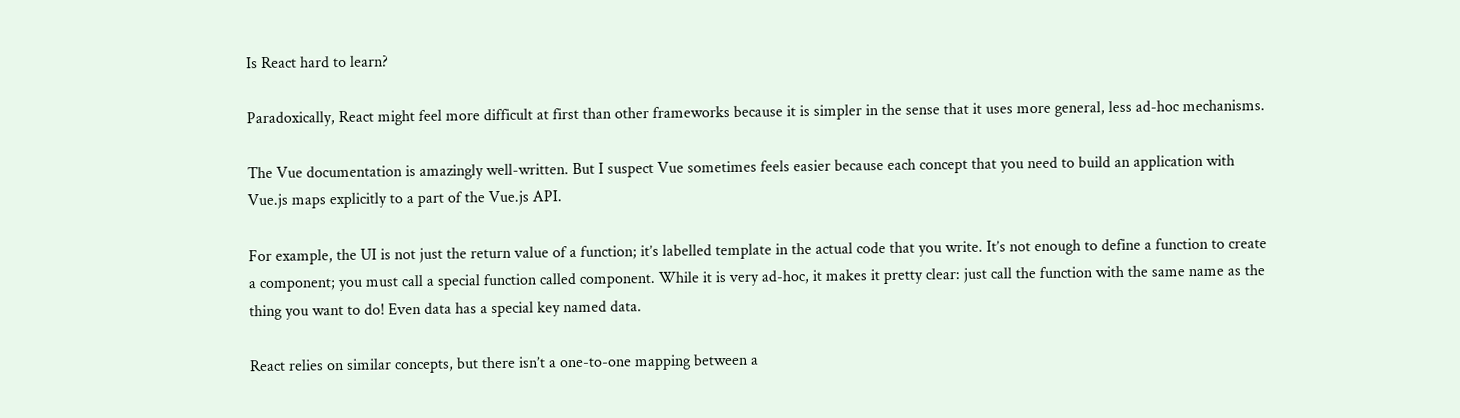Is React hard to learn?

Paradoxically, React might feel more difficult at first than other frameworks because it is simpler in the sense that it uses more general, less ad-hoc mechanisms.

The Vue documentation is amazingly well-written. But I suspect Vue sometimes feels easier because each concept that you need to build an application with Vue.js maps explicitly to a part of the Vue.js API.

For example, the UI is not just the return value of a function; it’s labelled template in the actual code that you write. It’s not enough to define a function to create a component; you must call a special function called component. While it is very ad-hoc, it makes it pretty clear: just call the function with the same name as the thing you want to do! Even data has a special key named data.

React relies on similar concepts, but there isn’t a one-to-one mapping between a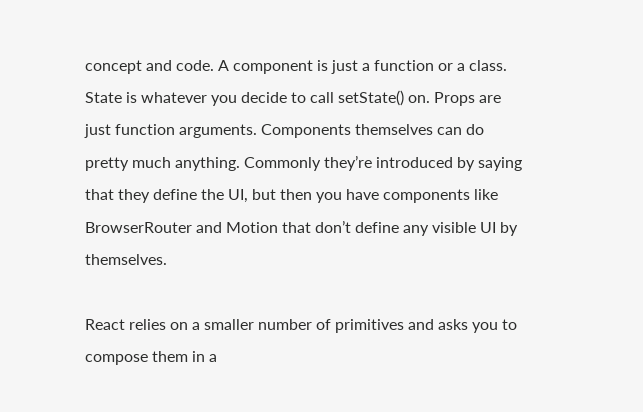concept and code. A component is just a function or a class. State is whatever you decide to call setState() on. Props are just function arguments. Components themselves can do pretty much anything. Commonly they’re introduced by saying that they define the UI, but then you have components like BrowserRouter and Motion that don’t define any visible UI by themselves.

React relies on a smaller number of primitives and asks you to compose them in a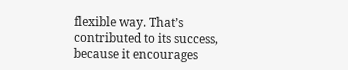flexible way. That’s contributed to its success, because it encourages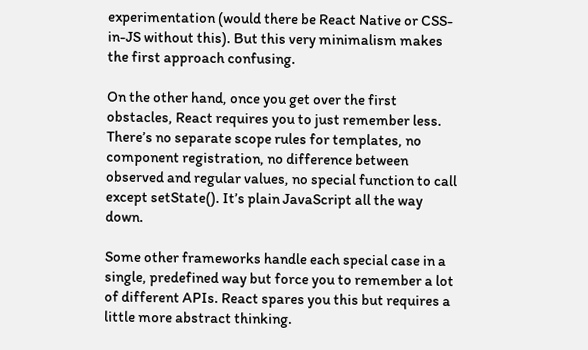experimentation (would there be React Native or CSS-in-JS without this). But this very minimalism makes the first approach confusing.

On the other hand, once you get over the first obstacles, React requires you to just remember less. There’s no separate scope rules for templates, no component registration, no difference between observed and regular values, no special function to call except setState(). It’s plain JavaScript all the way down.

Some other frameworks handle each special case in a single, predefined way but force you to remember a lot of different APIs. React spares you this but requires a little more abstract thinking.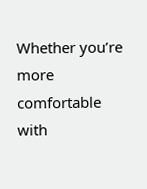Whether you’re more comfortable with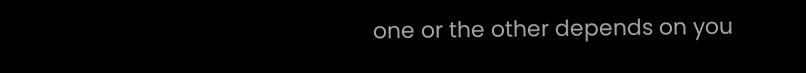one or the other depends on you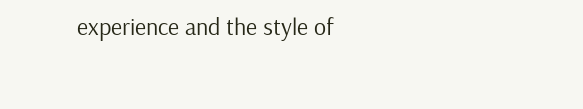experience and the style of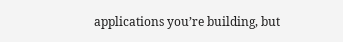applications you’re building, but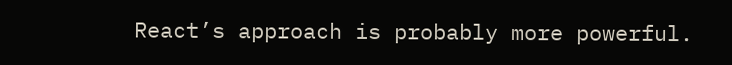React’s approach is probably more powerful.